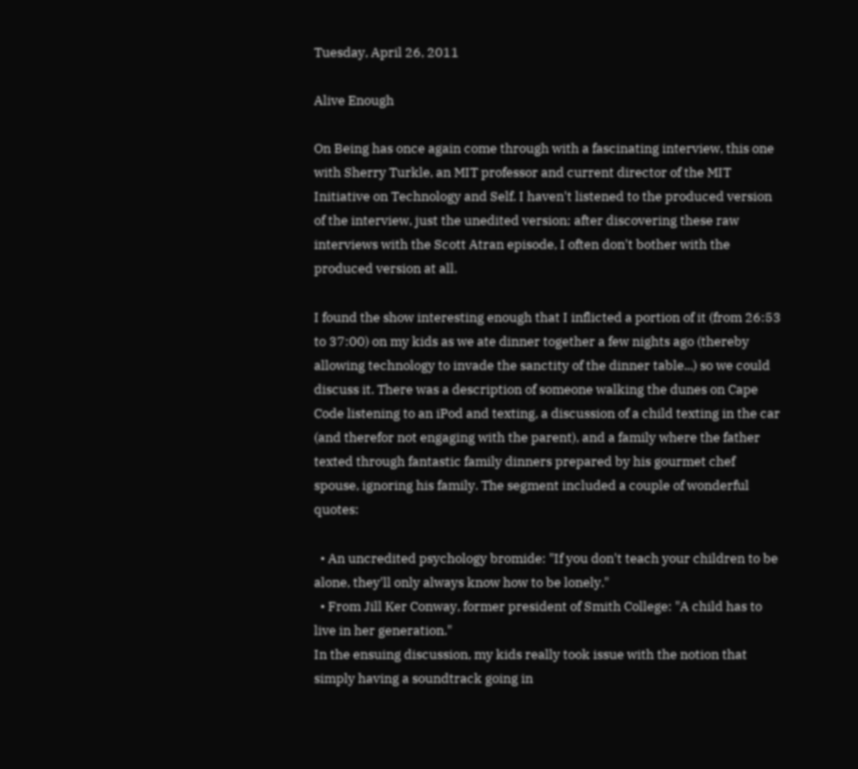Tuesday, April 26, 2011

Alive Enough

On Being has once again come through with a fascinating interview, this one with Sherry Turkle, an MIT professor and current director of the MIT Initiative on Technology and Self. I haven't listened to the produced version of the interview, just the unedited version; after discovering these raw interviews with the Scott Atran episode, I often don't bother with the produced version at all.

I found the show interesting enough that I inflicted a portion of it (from 26:53 to 37:00) on my kids as we ate dinner together a few nights ago (thereby allowing technology to invade the sanctity of the dinner table...) so we could discuss it. There was a description of someone walking the dunes on Cape Code listening to an iPod and texting, a discussion of a child texting in the car (and therefor not engaging with the parent), and a family where the father texted through fantastic family dinners prepared by his gourmet chef spouse, ignoring his family. The segment included a couple of wonderful quotes:

  • An uncredited psychology bromide: "If you don't teach your children to be alone, they'll only always know how to be lonely."
  • From Jill Ker Conway, former president of Smith College: "A child has to live in her generation."
In the ensuing discussion, my kids really took issue with the notion that simply having a soundtrack going in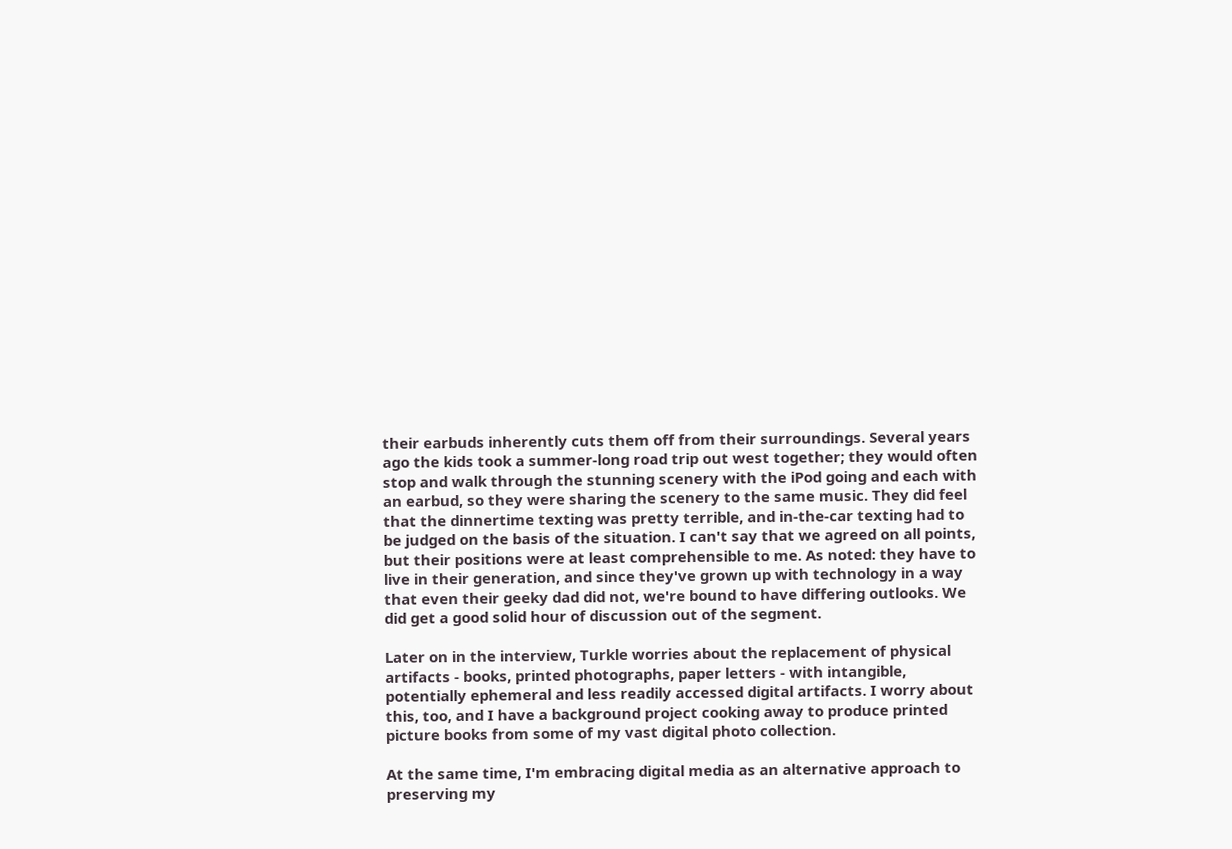their earbuds inherently cuts them off from their surroundings. Several years ago the kids took a summer-long road trip out west together; they would often stop and walk through the stunning scenery with the iPod going and each with an earbud, so they were sharing the scenery to the same music. They did feel that the dinnertime texting was pretty terrible, and in-the-car texting had to be judged on the basis of the situation. I can't say that we agreed on all points, but their positions were at least comprehensible to me. As noted: they have to live in their generation, and since they've grown up with technology in a way that even their geeky dad did not, we're bound to have differing outlooks. We did get a good solid hour of discussion out of the segment.

Later on in the interview, Turkle worries about the replacement of physical artifacts - books, printed photographs, paper letters - with intangible, potentially ephemeral and less readily accessed digital artifacts. I worry about this, too, and I have a background project cooking away to produce printed picture books from some of my vast digital photo collection.

At the same time, I'm embracing digital media as an alternative approach to preserving my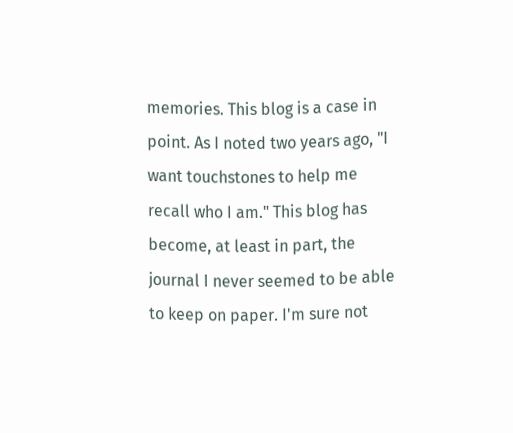memories. This blog is a case in point. As I noted two years ago, "I want touchstones to help me recall who I am." This blog has become, at least in part, the journal I never seemed to be able to keep on paper. I'm sure not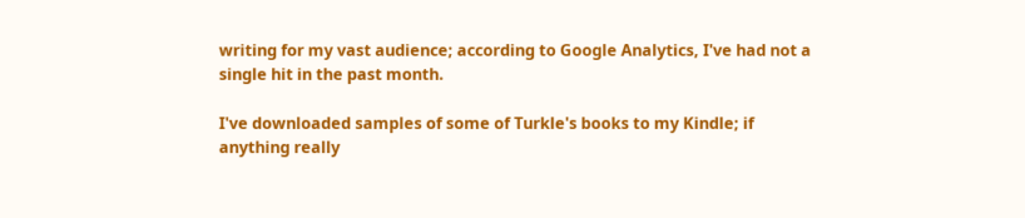writing for my vast audience; according to Google Analytics, I've had not a single hit in the past month.

I've downloaded samples of some of Turkle's books to my Kindle; if anything really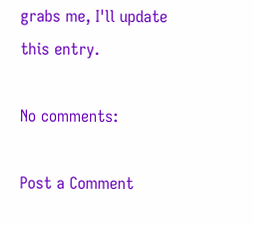grabs me, I'll update this entry.

No comments:

Post a Comment